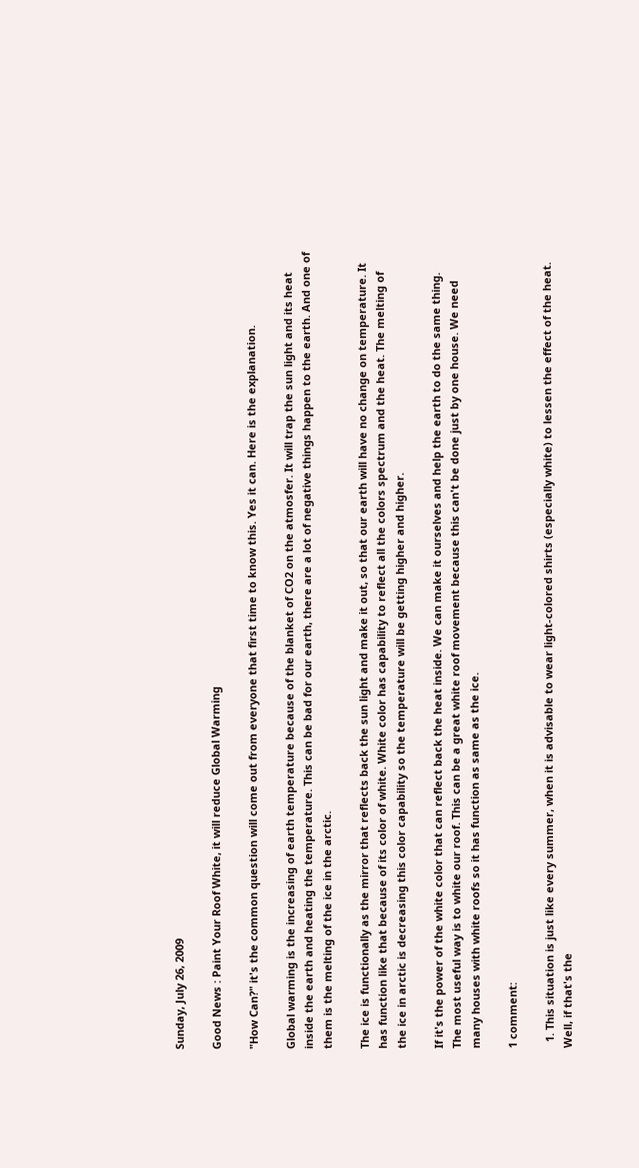Sunday, July 26, 2009

Good News : Paint Your Roof White, it will reduce Global Warming

"How Can?" it's the common question will come out from everyone that first time to know this. Yes it can. Here is the explanation.

Global warming is the increasing of earth temperature because of the blanket of CO2 on the atmosfer. It will trap the sun light and its heat inside the earth and heating the temperature. This can be bad for our earth, there are a lot of negative things happen to the earth. And one of them is the melting of the ice in the arctic.

The ice is functionally as the mirror that reflects back the sun light and make it out, so that our earth will have no change on temperature. It has function like that because of its color of white. White color has capability to reflect all the colors spectrum and the heat. The melting of the ice in arctic is decreasing this color capability so the temperature will be getting higher and higher.

If it's the power of the white color that can reflect back the heat inside. We can make it ourselves and help the earth to do the same thing. The most useful way is to white our roof. This can be a great white roof movement because this can't be done just by one house. We need many houses with white roofs so it has function as same as the ice.

1 comment:

  1. This situation is just like every summer, when it is advisable to wear light-colored shirts (especially white) to lessen the effect of the heat. Well, if that's the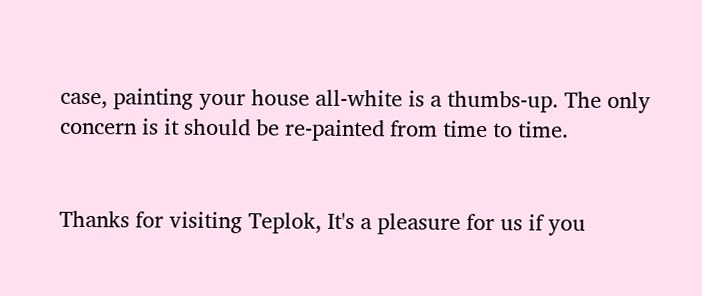case, painting your house all-white is a thumbs-up. The only concern is it should be re-painted from time to time.


Thanks for visiting Teplok, It's a pleasure for us if you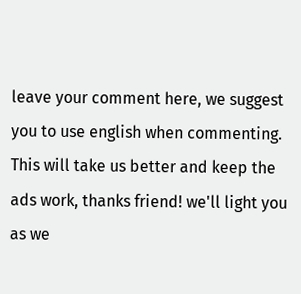leave your comment here, we suggest you to use english when commenting. This will take us better and keep the ads work, thanks friend! we'll light you as we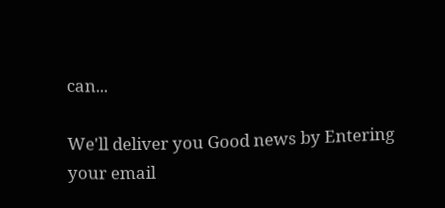can...

We'll deliver you Good news by Entering your email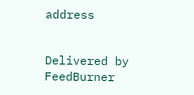address


Delivered by FeedBurner